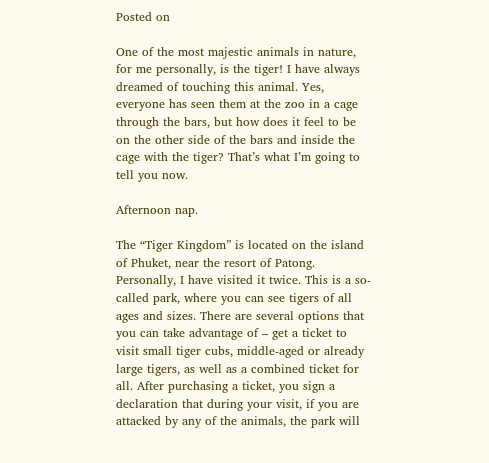Posted on

One of the most majestic animals in nature, for me personally, is the tiger! I have always dreamed of touching this animal. Yes, everyone has seen them at the zoo in a cage through the bars, but how does it feel to be on the other side of the bars and inside the cage with the tiger? That’s what I’m going to tell you now.

Afternoon nap.

The “Tiger Kingdom” is located on the island of Phuket, near the resort of Patong. Personally, I have visited it twice. This is a so-called park, where you can see tigers of all ages and sizes. There are several options that you can take advantage of – get a ticket to visit small tiger cubs, middle-aged or already large tigers, as well as a combined ticket for all. After purchasing a ticket, you sign a declaration that during your visit, if you are attacked by any of the animals, the park will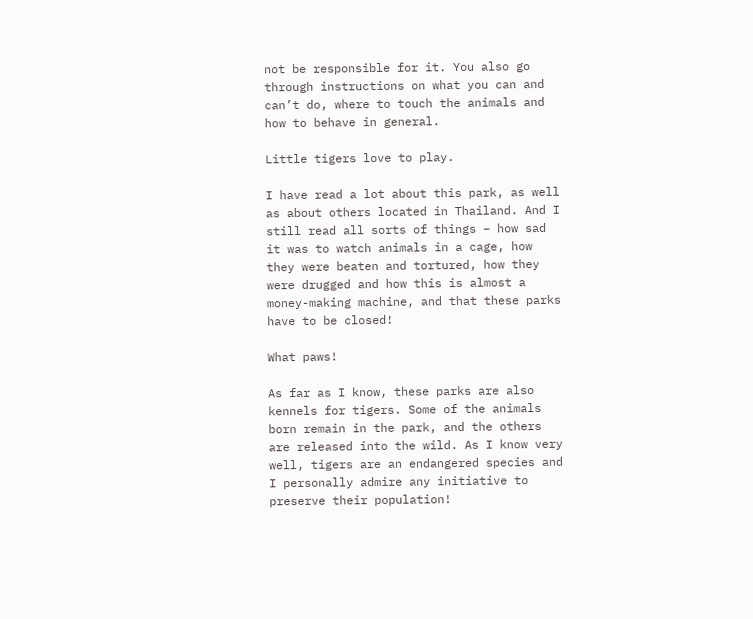not be responsible for it. You also go through instructions on what you can and can’t do, where to touch the animals and how to behave in general.

Little tigers love to play.

I have read a lot about this park, as well as about others located in Thailand. And I still read all sorts of things – how sad it was to watch animals in a cage, how they were beaten and tortured, how they were drugged and how this is almost a money-making machine, and that these parks have to be closed!

What paws!

As far as I know, these parks are also kennels for tigers. Some of the animals born remain in the park, and the others are released into the wild. As I know very well, tigers are an endangered species and I personally admire any initiative to preserve their population!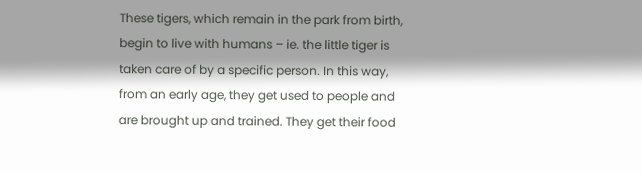These tigers, which remain in the park from birth, begin to live with humans – ie. the little tiger is taken care of by a specific person. In this way, from an early age, they get used to people and are brought up and trained. They get their food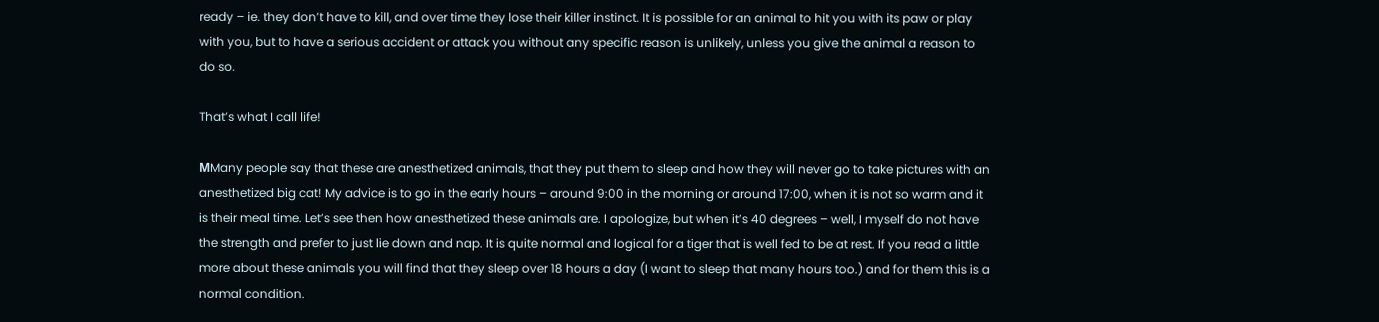ready – ie. they don’t have to kill, and over time they lose their killer instinct. It is possible for an animal to hit you with its paw or play with you, but to have a serious accident or attack you without any specific reason is unlikely, unless you give the animal a reason to do so.

That’s what I call life!

МMany people say that these are anesthetized animals, that they put them to sleep and how they will never go to take pictures with an anesthetized big cat! My advice is to go in the early hours – around 9:00 in the morning or around 17:00, when it is not so warm and it is their meal time. Let’s see then how anesthetized these animals are. I apologize, but when it’s 40 degrees – well, I myself do not have the strength and prefer to just lie down and nap. It is quite normal and logical for a tiger that is well fed to be at rest. If you read a little more about these animals you will find that they sleep over 18 hours a day (I want to sleep that many hours too.) and for them this is a normal condition.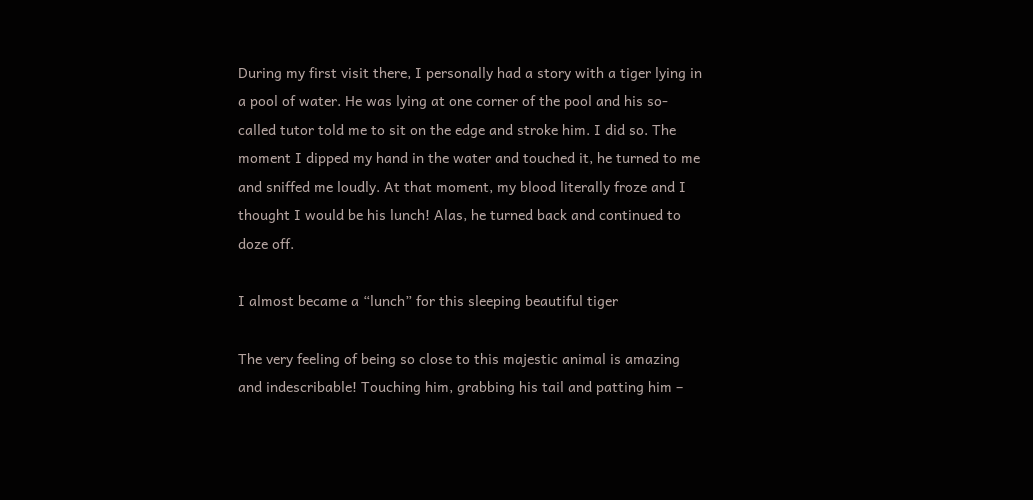During my first visit there, I personally had a story with a tiger lying in a pool of water. He was lying at one corner of the pool and his so-called tutor told me to sit on the edge and stroke him. I did so. The moment I dipped my hand in the water and touched it, he turned to me and sniffed me loudly. At that moment, my blood literally froze and I thought I would be his lunch! Alas, he turned back and continued to doze off.

I almost became a “lunch” for this sleeping beautiful tiger

The very feeling of being so close to this majestic animal is amazing and indescribable! Touching him, grabbing his tail and patting him –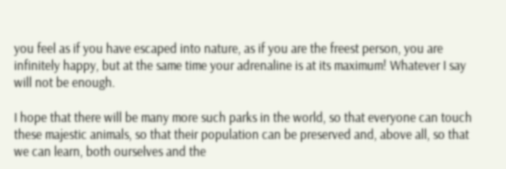you feel as if you have escaped into nature, as if you are the freest person, you are infinitely happy, but at the same time your adrenaline is at its maximum! Whatever I say will not be enough.

I hope that there will be many more such parks in the world, so that everyone can touch these majestic animals, so that their population can be preserved and, above all, so that we can learn, both ourselves and the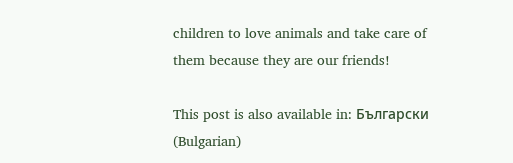children to love animals and take care of them because they are our friends!

This post is also available in: Български (Bulgarian)